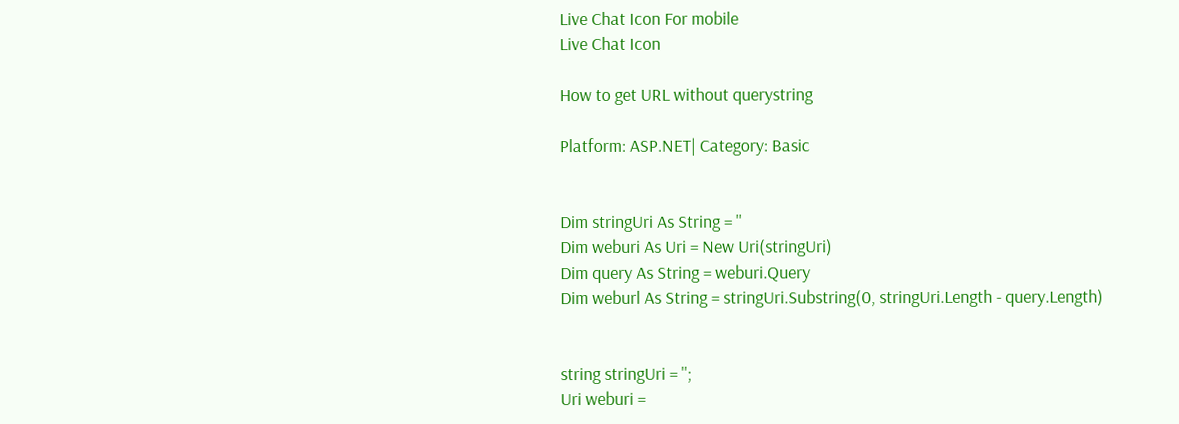Live Chat Icon For mobile
Live Chat Icon

How to get URL without querystring

Platform: ASP.NET| Category: Basic


Dim stringUri As String = ''
Dim weburi As Uri = New Uri(stringUri)
Dim query As String = weburi.Query
Dim weburl As String = stringUri.Substring(0, stringUri.Length - query.Length)


string stringUri = '';
Uri weburi =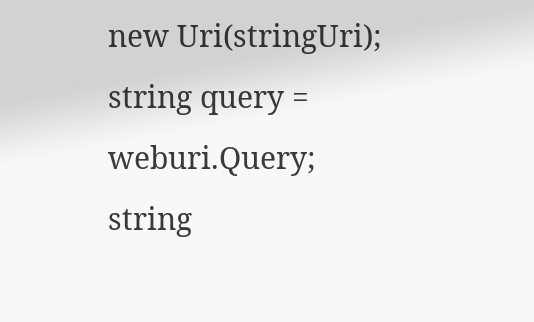new Uri(stringUri);
string query = weburi.Query;
string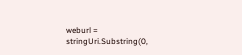weburl = stringUri.Substring(0,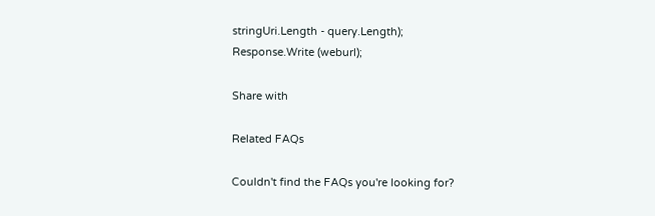stringUri.Length - query.Length);
Response.Write (weburl);

Share with

Related FAQs

Couldn't find the FAQs you're looking for?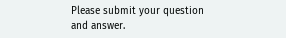Please submit your question and answer.